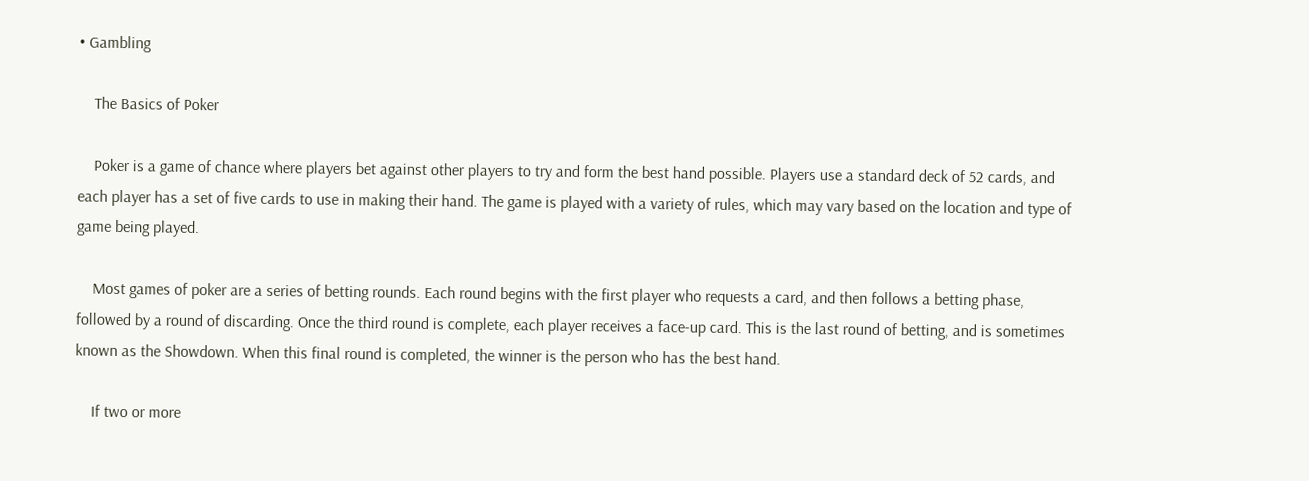• Gambling

    The Basics of Poker

    Poker is a game of chance where players bet against other players to try and form the best hand possible. Players use a standard deck of 52 cards, and each player has a set of five cards to use in making their hand. The game is played with a variety of rules, which may vary based on the location and type of game being played.

    Most games of poker are a series of betting rounds. Each round begins with the first player who requests a card, and then follows a betting phase, followed by a round of discarding. Once the third round is complete, each player receives a face-up card. This is the last round of betting, and is sometimes known as the Showdown. When this final round is completed, the winner is the person who has the best hand.

    If two or more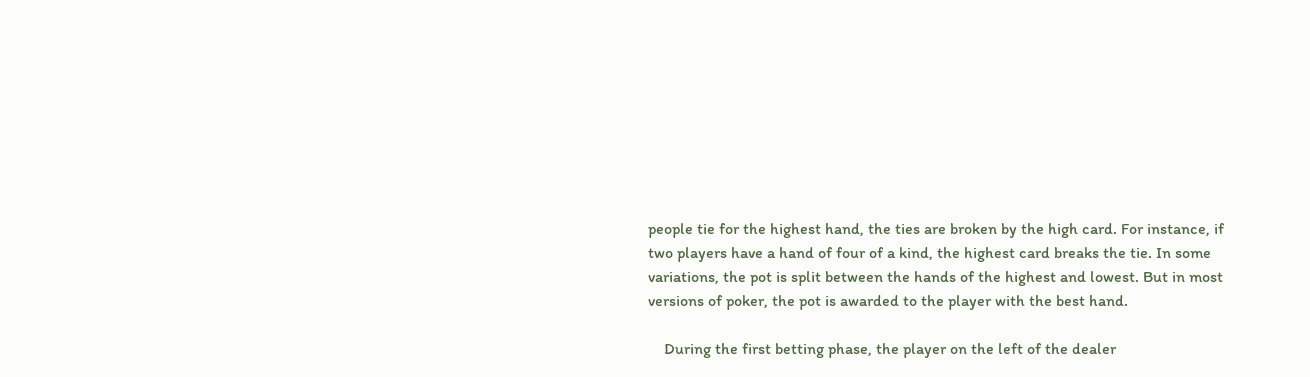people tie for the highest hand, the ties are broken by the high card. For instance, if two players have a hand of four of a kind, the highest card breaks the tie. In some variations, the pot is split between the hands of the highest and lowest. But in most versions of poker, the pot is awarded to the player with the best hand.

    During the first betting phase, the player on the left of the dealer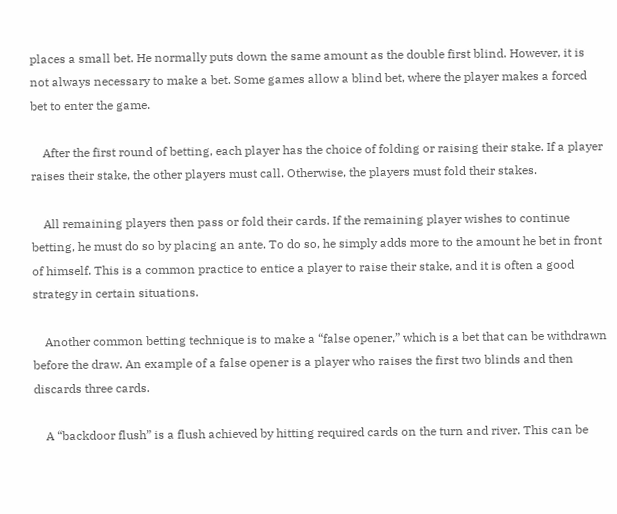places a small bet. He normally puts down the same amount as the double first blind. However, it is not always necessary to make a bet. Some games allow a blind bet, where the player makes a forced bet to enter the game.

    After the first round of betting, each player has the choice of folding or raising their stake. If a player raises their stake, the other players must call. Otherwise, the players must fold their stakes.

    All remaining players then pass or fold their cards. If the remaining player wishes to continue betting, he must do so by placing an ante. To do so, he simply adds more to the amount he bet in front of himself. This is a common practice to entice a player to raise their stake, and it is often a good strategy in certain situations.

    Another common betting technique is to make a “false opener,” which is a bet that can be withdrawn before the draw. An example of a false opener is a player who raises the first two blinds and then discards three cards.

    A “backdoor flush” is a flush achieved by hitting required cards on the turn and river. This can be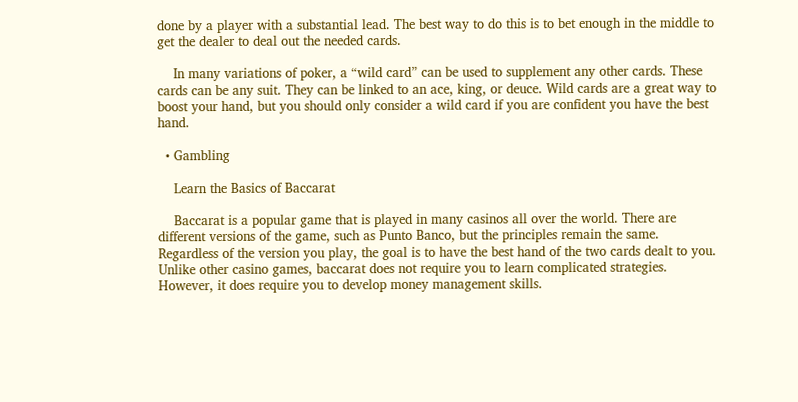done by a player with a substantial lead. The best way to do this is to bet enough in the middle to get the dealer to deal out the needed cards.

    In many variations of poker, a “wild card” can be used to supplement any other cards. These cards can be any suit. They can be linked to an ace, king, or deuce. Wild cards are a great way to boost your hand, but you should only consider a wild card if you are confident you have the best hand.

  • Gambling

    Learn the Basics of Baccarat

    Baccarat is a popular game that is played in many casinos all over the world. There are different versions of the game, such as Punto Banco, but the principles remain the same. Regardless of the version you play, the goal is to have the best hand of the two cards dealt to you. Unlike other casino games, baccarat does not require you to learn complicated strategies. However, it does require you to develop money management skills.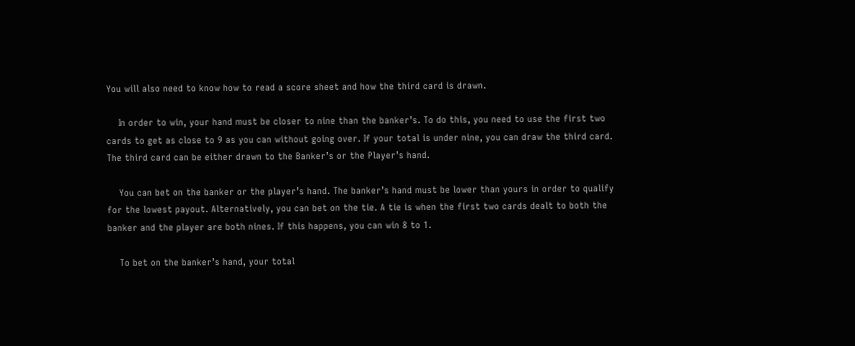You will also need to know how to read a score sheet and how the third card is drawn.

    In order to win, your hand must be closer to nine than the banker’s. To do this, you need to use the first two cards to get as close to 9 as you can without going over. If your total is under nine, you can draw the third card. The third card can be either drawn to the Banker’s or the Player’s hand.

    You can bet on the banker or the player’s hand. The banker’s hand must be lower than yours in order to qualify for the lowest payout. Alternatively, you can bet on the tie. A tie is when the first two cards dealt to both the banker and the player are both nines. If this happens, you can win 8 to 1.

    To bet on the banker’s hand, your total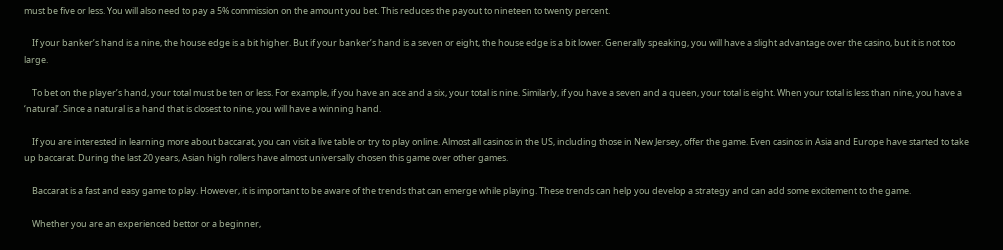must be five or less. You will also need to pay a 5% commission on the amount you bet. This reduces the payout to nineteen to twenty percent.

    If your banker’s hand is a nine, the house edge is a bit higher. But if your banker’s hand is a seven or eight, the house edge is a bit lower. Generally speaking, you will have a slight advantage over the casino, but it is not too large.

    To bet on the player’s hand, your total must be ten or less. For example, if you have an ace and a six, your total is nine. Similarly, if you have a seven and a queen, your total is eight. When your total is less than nine, you have a ‘natural’. Since a natural is a hand that is closest to nine, you will have a winning hand.

    If you are interested in learning more about baccarat, you can visit a live table or try to play online. Almost all casinos in the US, including those in New Jersey, offer the game. Even casinos in Asia and Europe have started to take up baccarat. During the last 20 years, Asian high rollers have almost universally chosen this game over other games.

    Baccarat is a fast and easy game to play. However, it is important to be aware of the trends that can emerge while playing. These trends can help you develop a strategy and can add some excitement to the game.

    Whether you are an experienced bettor or a beginner,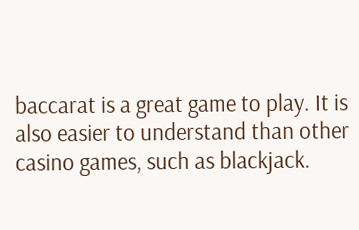baccarat is a great game to play. It is also easier to understand than other casino games, such as blackjack.